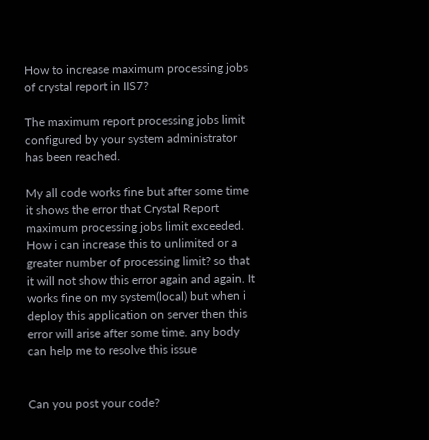How to increase maximum processing jobs of crystal report in IIS7?

The maximum report processing jobs limit configured by your system administrator has been reached.

My all code works fine but after some time it shows the error that Crystal Report maximum processing jobs limit exceeded. How i can increase this to unlimited or a greater number of processing limit? so that it will not show this error again and again. It works fine on my system(local) but when i deploy this application on server then this error will arise after some time. any body can help me to resolve this issue


Can you post your code?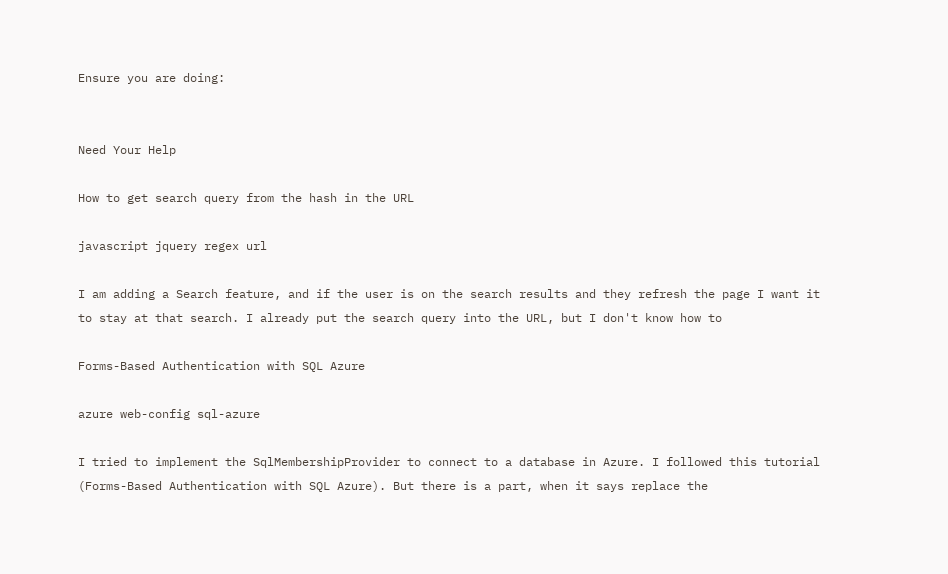Ensure you are doing:


Need Your Help

How to get search query from the hash in the URL

javascript jquery regex url

I am adding a Search feature, and if the user is on the search results and they refresh the page I want it to stay at that search. I already put the search query into the URL, but I don't know how to

Forms-Based Authentication with SQL Azure

azure web-config sql-azure

I tried to implement the SqlMembershipProvider to connect to a database in Azure. I followed this tutorial (Forms-Based Authentication with SQL Azure). But there is a part, when it says replace the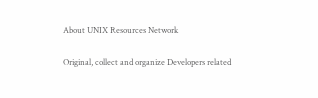About UNIX Resources Network

Original, collect and organize Developers related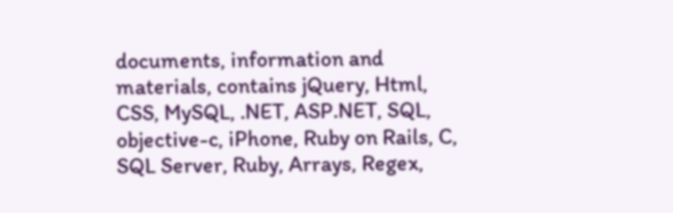documents, information and materials, contains jQuery, Html, CSS, MySQL, .NET, ASP.NET, SQL, objective-c, iPhone, Ruby on Rails, C, SQL Server, Ruby, Arrays, Regex,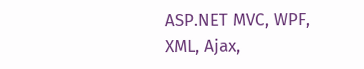ASP.NET MVC, WPF, XML, Ajax,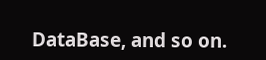DataBase, and so on.